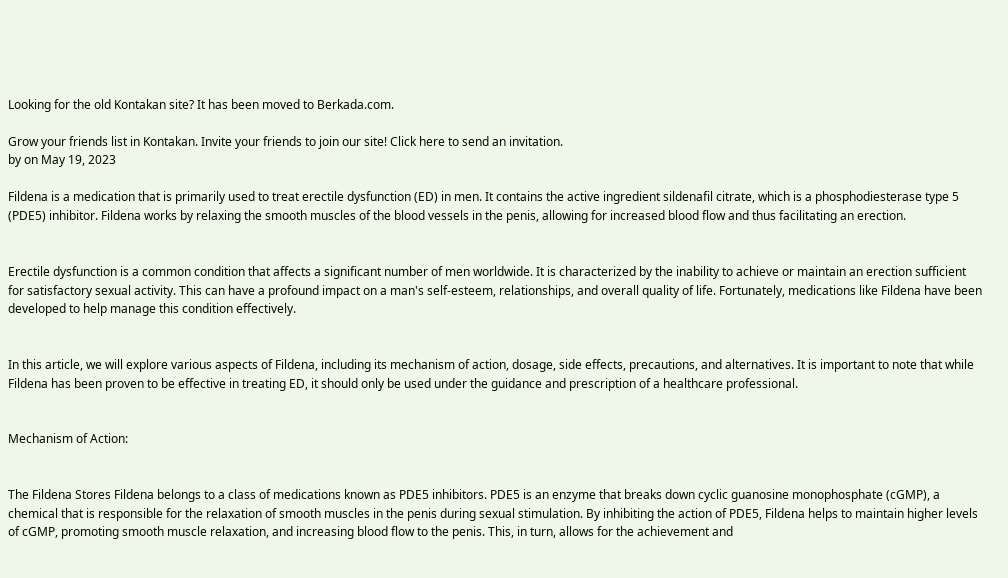Looking for the old Kontakan site? It has been moved to Berkada.com.

Grow your friends list in Kontakan. Invite your friends to join our site! Click here to send an invitation.
by on May 19, 2023

Fildena is a medication that is primarily used to treat erectile dysfunction (ED) in men. It contains the active ingredient sildenafil citrate, which is a phosphodiesterase type 5 (PDE5) inhibitor. Fildena works by relaxing the smooth muscles of the blood vessels in the penis, allowing for increased blood flow and thus facilitating an erection.


Erectile dysfunction is a common condition that affects a significant number of men worldwide. It is characterized by the inability to achieve or maintain an erection sufficient for satisfactory sexual activity. This can have a profound impact on a man's self-esteem, relationships, and overall quality of life. Fortunately, medications like Fildena have been developed to help manage this condition effectively.


In this article, we will explore various aspects of Fildena, including its mechanism of action, dosage, side effects, precautions, and alternatives. It is important to note that while Fildena has been proven to be effective in treating ED, it should only be used under the guidance and prescription of a healthcare professional.


Mechanism of Action:


The Fildena Stores Fildena belongs to a class of medications known as PDE5 inhibitors. PDE5 is an enzyme that breaks down cyclic guanosine monophosphate (cGMP), a chemical that is responsible for the relaxation of smooth muscles in the penis during sexual stimulation. By inhibiting the action of PDE5, Fildena helps to maintain higher levels of cGMP, promoting smooth muscle relaxation, and increasing blood flow to the penis. This, in turn, allows for the achievement and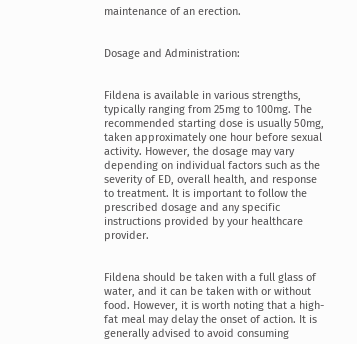maintenance of an erection.


Dosage and Administration:


Fildena is available in various strengths, typically ranging from 25mg to 100mg. The recommended starting dose is usually 50mg, taken approximately one hour before sexual activity. However, the dosage may vary depending on individual factors such as the severity of ED, overall health, and response to treatment. It is important to follow the prescribed dosage and any specific instructions provided by your healthcare provider.


Fildena should be taken with a full glass of water, and it can be taken with or without food. However, it is worth noting that a high-fat meal may delay the onset of action. It is generally advised to avoid consuming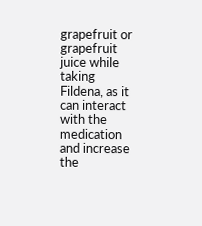grapefruit or grapefruit juice while taking Fildena, as it can interact with the medication and increase the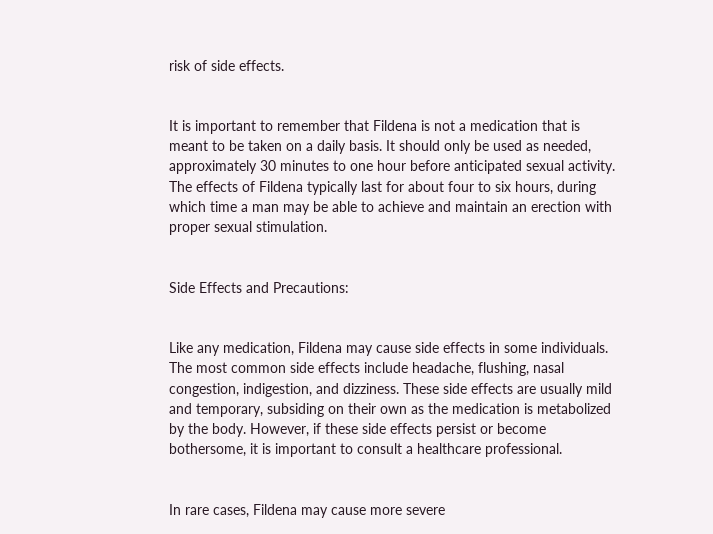risk of side effects.


It is important to remember that Fildena is not a medication that is meant to be taken on a daily basis. It should only be used as needed, approximately 30 minutes to one hour before anticipated sexual activity. The effects of Fildena typically last for about four to six hours, during which time a man may be able to achieve and maintain an erection with proper sexual stimulation.


Side Effects and Precautions:


Like any medication, Fildena may cause side effects in some individuals. The most common side effects include headache, flushing, nasal congestion, indigestion, and dizziness. These side effects are usually mild and temporary, subsiding on their own as the medication is metabolized by the body. However, if these side effects persist or become bothersome, it is important to consult a healthcare professional.


In rare cases, Fildena may cause more severe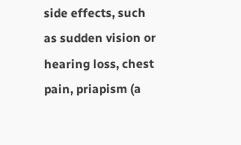side effects, such as sudden vision or hearing loss, chest pain, priapism (a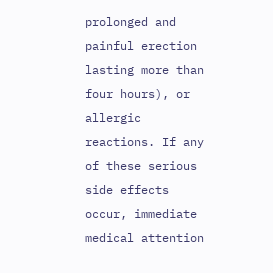prolonged and painful erection lasting more than four hours), or allergic reactions. If any of these serious side effects occur, immediate medical attention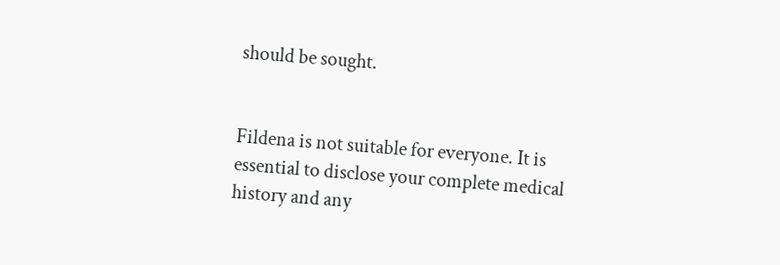should be sought.


Fildena is not suitable for everyone. It is essential to disclose your complete medical history and any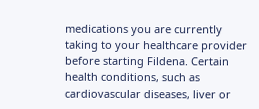medications you are currently taking to your healthcare provider before starting Fildena. Certain health conditions, such as cardiovascular diseases, liver or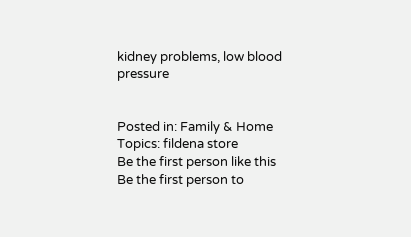kidney problems, low blood pressure


Posted in: Family & Home
Topics: fildena store
Be the first person like this
Be the first person to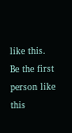like this.
Be the first person like this